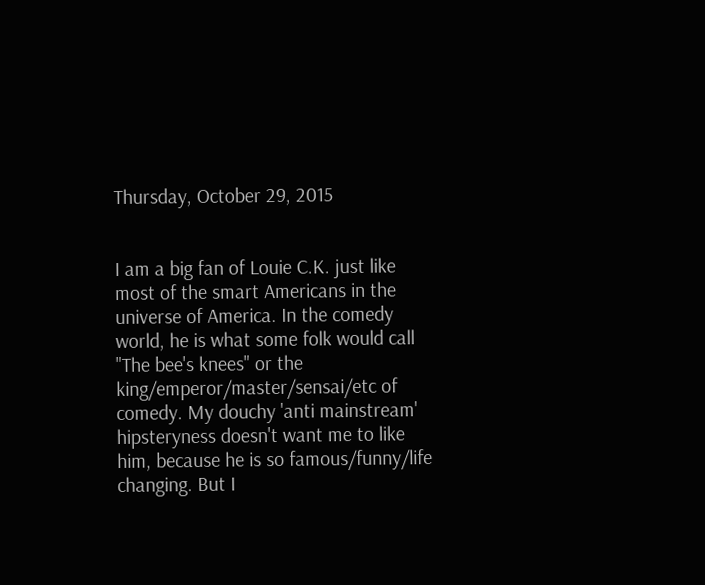Thursday, October 29, 2015


I am a big fan of Louie C.K. just like most of the smart Americans in the universe of America. In the comedy world, he is what some folk would call "The bee's knees" or the king/emperor/master/sensai/etc of comedy. My douchy 'anti mainstream' hipsteryness doesn't want me to like him, because he is so famous/funny/life changing. But I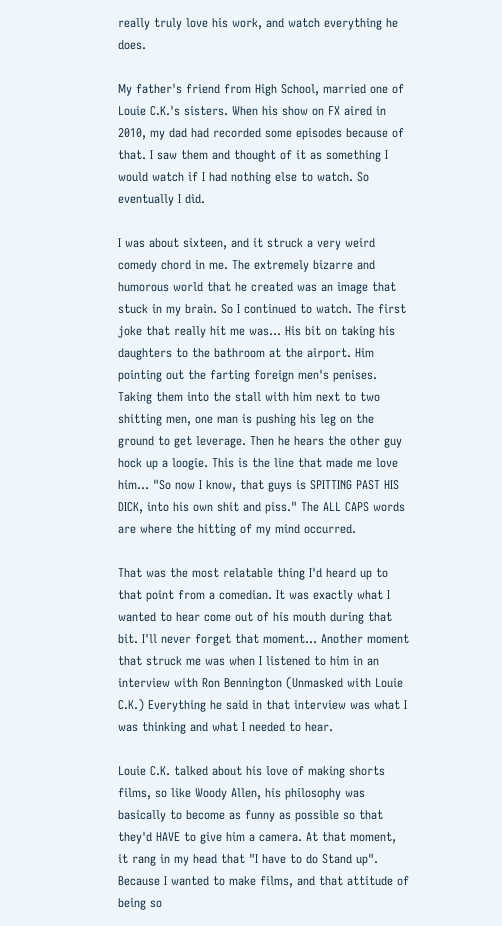really truly love his work, and watch everything he does.

My father's friend from High School, married one of Louie C.K.'s sisters. When his show on FX aired in 2010, my dad had recorded some episodes because of that. I saw them and thought of it as something I would watch if I had nothing else to watch. So eventually I did.

I was about sixteen, and it struck a very weird comedy chord in me. The extremely bizarre and humorous world that he created was an image that stuck in my brain. So I continued to watch. The first joke that really hit me was... His bit on taking his daughters to the bathroom at the airport. Him pointing out the farting foreign men's penises. Taking them into the stall with him next to two shitting men, one man is pushing his leg on the ground to get leverage. Then he hears the other guy hock up a loogie. This is the line that made me love him... "So now I know, that guys is SPITTING PAST HIS DICK, into his own shit and piss." The ALL CAPS words are where the hitting of my mind occurred.

That was the most relatable thing I'd heard up to that point from a comedian. It was exactly what I wanted to hear come out of his mouth during that bit. I'll never forget that moment... Another moment that struck me was when I listened to him in an interview with Ron Bennington (Unmasked with Louie C.K.) Everything he said in that interview was what I was thinking and what I needed to hear.

Louie C.K. talked about his love of making shorts films, so like Woody Allen, his philosophy was basically to become as funny as possible so that they'd HAVE to give him a camera. At that moment, it rang in my head that "I have to do Stand up". Because I wanted to make films, and that attitude of being so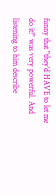funny that "they'd HAVE to let me do it!" was very powerful. And listening to him describe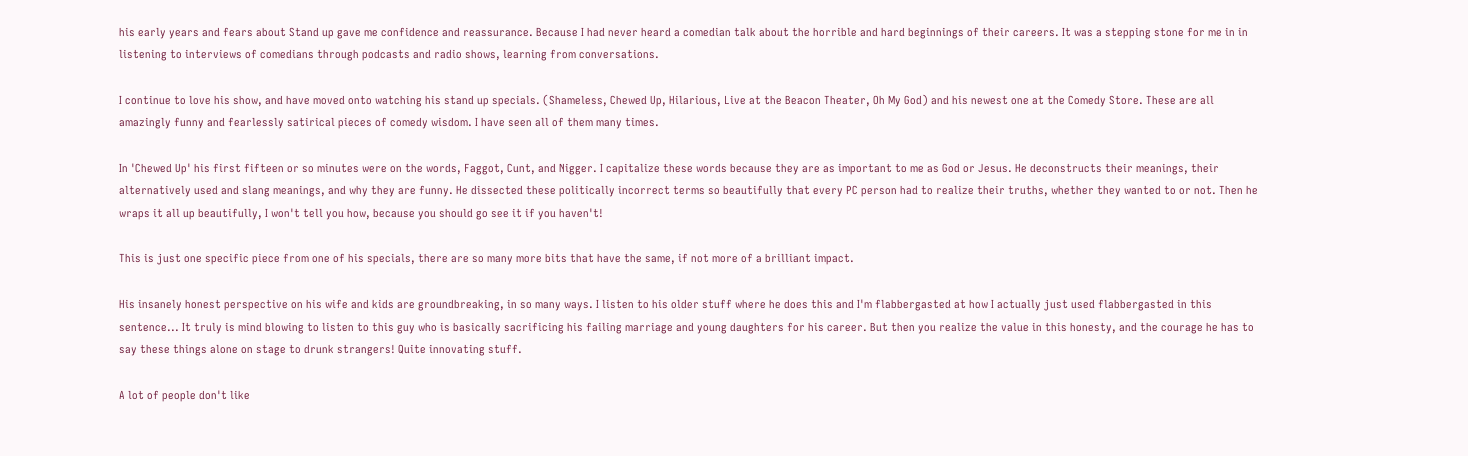his early years and fears about Stand up gave me confidence and reassurance. Because I had never heard a comedian talk about the horrible and hard beginnings of their careers. It was a stepping stone for me in in listening to interviews of comedians through podcasts and radio shows, learning from conversations.

I continue to love his show, and have moved onto watching his stand up specials. (Shameless, Chewed Up, Hilarious, Live at the Beacon Theater, Oh My God) and his newest one at the Comedy Store. These are all amazingly funny and fearlessly satirical pieces of comedy wisdom. I have seen all of them many times.

In 'Chewed Up' his first fifteen or so minutes were on the words, Faggot, Cunt, and Nigger. I capitalize these words because they are as important to me as God or Jesus. He deconstructs their meanings, their alternatively used and slang meanings, and why they are funny. He dissected these politically incorrect terms so beautifully that every PC person had to realize their truths, whether they wanted to or not. Then he wraps it all up beautifully, I won't tell you how, because you should go see it if you haven't!

This is just one specific piece from one of his specials, there are so many more bits that have the same, if not more of a brilliant impact.

His insanely honest perspective on his wife and kids are groundbreaking, in so many ways. I listen to his older stuff where he does this and I'm flabbergasted at how I actually just used flabbergasted in this sentence... It truly is mind blowing to listen to this guy who is basically sacrificing his failing marriage and young daughters for his career. But then you realize the value in this honesty, and the courage he has to say these things alone on stage to drunk strangers! Quite innovating stuff.

A lot of people don't like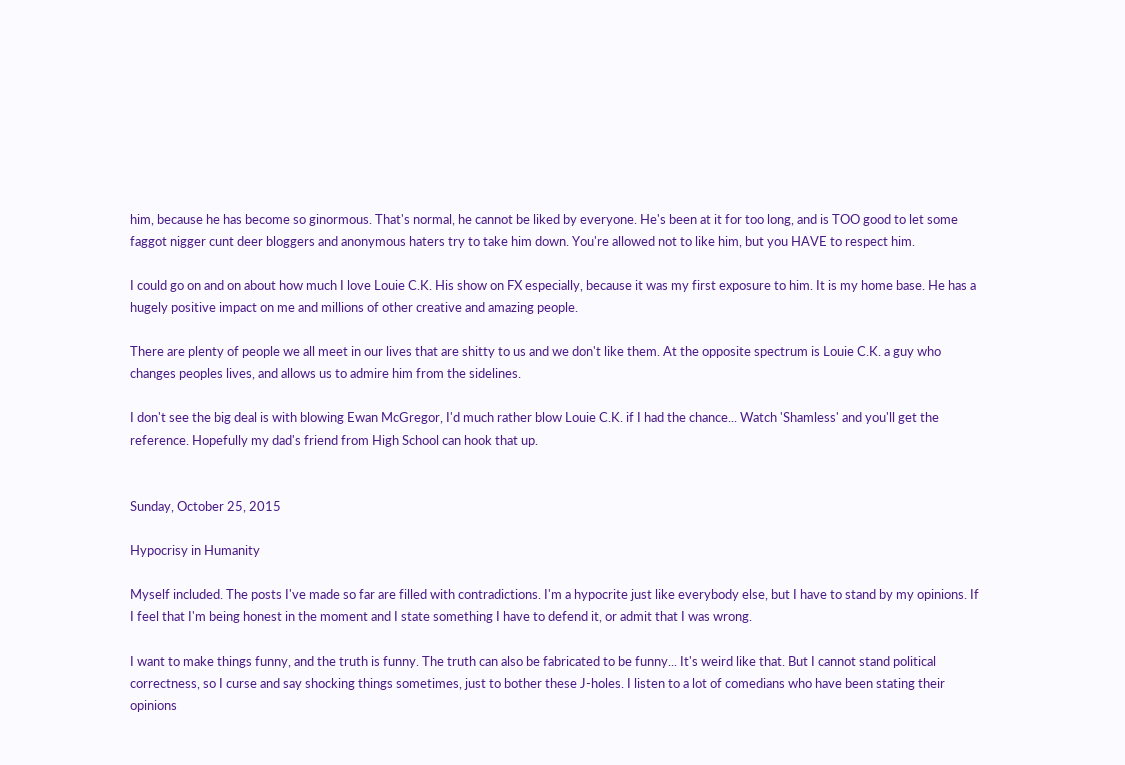him, because he has become so ginormous. That's normal, he cannot be liked by everyone. He's been at it for too long, and is TOO good to let some faggot nigger cunt deer bloggers and anonymous haters try to take him down. You're allowed not to like him, but you HAVE to respect him.

I could go on and on about how much I love Louie C.K. His show on FX especially, because it was my first exposure to him. It is my home base. He has a hugely positive impact on me and millions of other creative and amazing people.

There are plenty of people we all meet in our lives that are shitty to us and we don't like them. At the opposite spectrum is Louie C.K. a guy who changes peoples lives, and allows us to admire him from the sidelines.

I don't see the big deal is with blowing Ewan McGregor, I'd much rather blow Louie C.K. if I had the chance... Watch 'Shamless' and you'll get the reference. Hopefully my dad's friend from High School can hook that up.


Sunday, October 25, 2015

Hypocrisy in Humanity

Myself included. The posts I've made so far are filled with contradictions. I'm a hypocrite just like everybody else, but I have to stand by my opinions. If I feel that I'm being honest in the moment and I state something I have to defend it, or admit that I was wrong.

I want to make things funny, and the truth is funny. The truth can also be fabricated to be funny... It's weird like that. But I cannot stand political correctness, so I curse and say shocking things sometimes, just to bother these J-holes. I listen to a lot of comedians who have been stating their opinions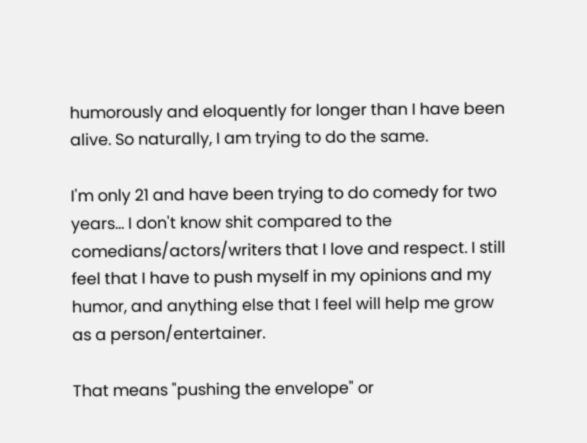humorously and eloquently for longer than I have been alive. So naturally, I am trying to do the same.

I'm only 21 and have been trying to do comedy for two years... I don't know shit compared to the comedians/actors/writers that I love and respect. I still feel that I have to push myself in my opinions and my humor, and anything else that I feel will help me grow as a person/entertainer.

That means "pushing the envelope" or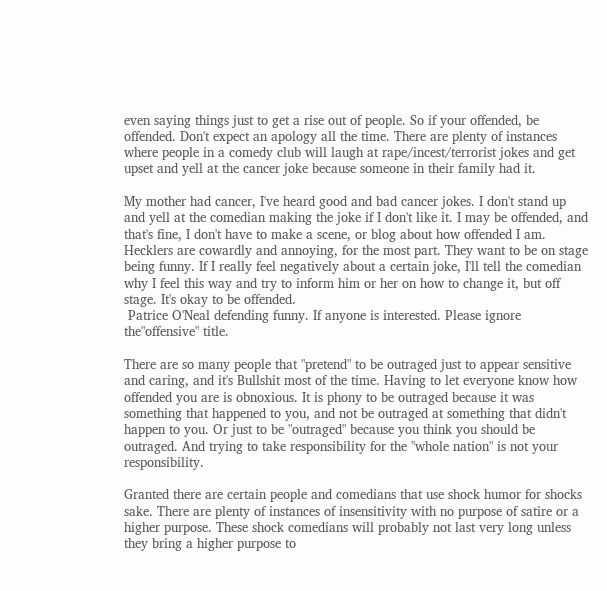even saying things just to get a rise out of people. So if your offended, be offended. Don't expect an apology all the time. There are plenty of instances where people in a comedy club will laugh at rape/incest/terrorist jokes and get upset and yell at the cancer joke because someone in their family had it.

My mother had cancer, I've heard good and bad cancer jokes. I don't stand up and yell at the comedian making the joke if I don't like it. I may be offended, and that's fine, I don't have to make a scene, or blog about how offended I am. Hecklers are cowardly and annoying, for the most part. They want to be on stage being funny. If I really feel negatively about a certain joke, I'll tell the comedian why I feel this way and try to inform him or her on how to change it, but off stage. It's okay to be offended.
 Patrice O'Neal defending funny. If anyone is interested. Please ignore the"offensive" title.

There are so many people that "pretend" to be outraged just to appear sensitive and caring, and it's Bullshit most of the time. Having to let everyone know how offended you are is obnoxious. It is phony to be outraged because it was something that happened to you, and not be outraged at something that didn't happen to you. Or just to be "outraged" because you think you should be outraged. And trying to take responsibility for the "whole nation" is not your responsibility.

Granted there are certain people and comedians that use shock humor for shocks sake. There are plenty of instances of insensitivity with no purpose of satire or a higher purpose. These shock comedians will probably not last very long unless they bring a higher purpose to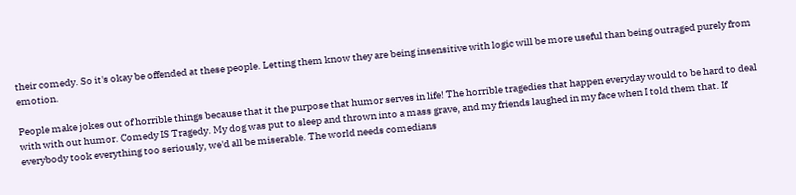their comedy. So it's okay be offended at these people. Letting them know they are being insensitive with logic will be more useful than being outraged purely from emotion.

People make jokes out of horrible things because that it the purpose that humor serves in life! The horrible tragedies that happen everyday would to be hard to deal with with out humor. Comedy IS Tragedy. My dog was put to sleep and thrown into a mass grave, and my friends laughed in my face when I told them that. If everybody took everything too seriously, we'd all be miserable. The world needs comedians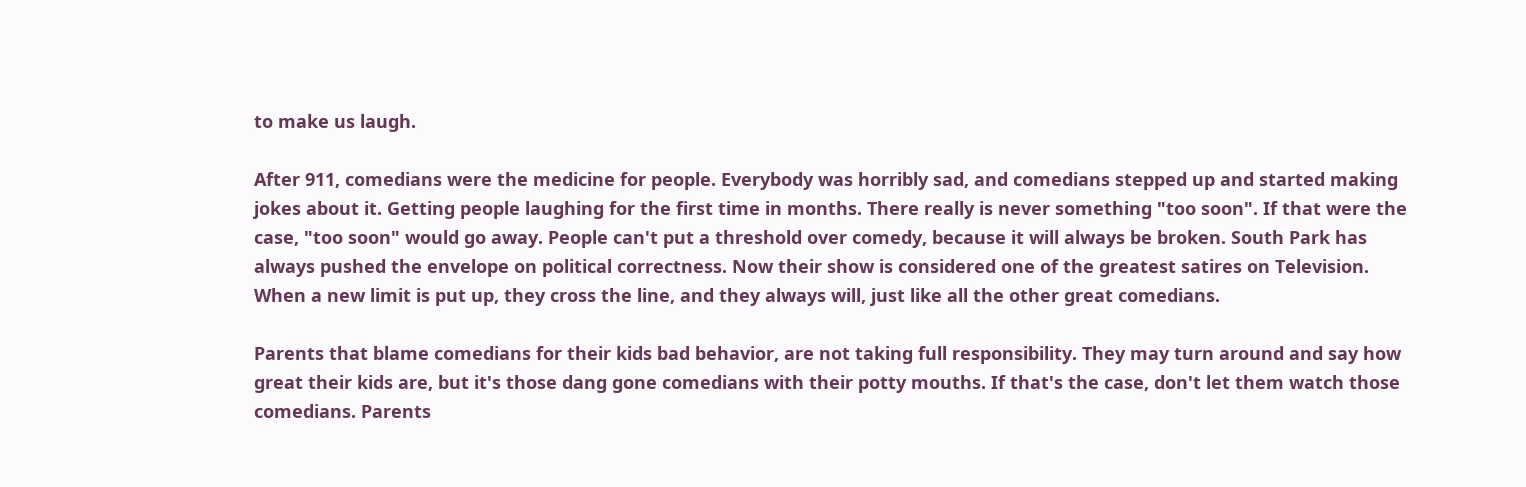to make us laugh.

After 911, comedians were the medicine for people. Everybody was horribly sad, and comedians stepped up and started making jokes about it. Getting people laughing for the first time in months. There really is never something "too soon". If that were the case, "too soon" would go away. People can't put a threshold over comedy, because it will always be broken. South Park has always pushed the envelope on political correctness. Now their show is considered one of the greatest satires on Television. When a new limit is put up, they cross the line, and they always will, just like all the other great comedians.

Parents that blame comedians for their kids bad behavior, are not taking full responsibility. They may turn around and say how great their kids are, but it's those dang gone comedians with their potty mouths. If that's the case, don't let them watch those comedians. Parents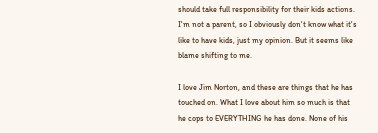should take full responsibility for their kids actions. I'm not a parent, so I obviously don't know what it's like to have kids, just my opinion. But it seems like blame shifting to me.

I love Jim Norton, and these are things that he has touched on. What I love about him so much is that he cops to EVERYTHING he has done. None of his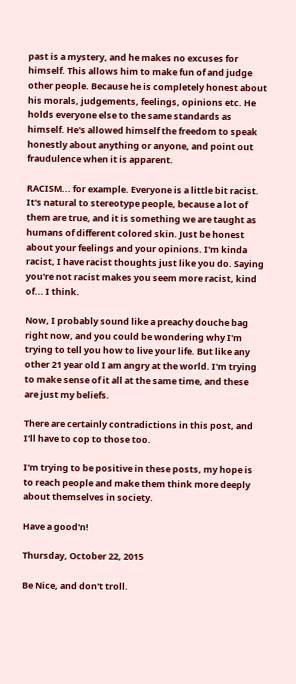past is a mystery, and he makes no excuses for himself. This allows him to make fun of and judge other people. Because he is completely honest about his morals, judgements, feelings, opinions etc. He holds everyone else to the same standards as himself. He's allowed himself the freedom to speak honestly about anything or anyone, and point out fraudulence when it is apparent.

RACISM... for example. Everyone is a little bit racist. It's natural to stereotype people, because a lot of them are true, and it is something we are taught as humans of different colored skin. Just be honest about your feelings and your opinions. I'm kinda racist, I have racist thoughts just like you do. Saying you're not racist makes you seem more racist, kind of... I think.

Now, I probably sound like a preachy douche bag right now, and you could be wondering why I'm trying to tell you how to live your life. But like any other 21 year old I am angry at the world. I'm trying to make sense of it all at the same time, and these are just my beliefs.

There are certainly contradictions in this post, and I'll have to cop to those too.

I'm trying to be positive in these posts, my hope is to reach people and make them think more deeply about themselves in society.

Have a good'n!

Thursday, October 22, 2015

Be Nice, and don't troll.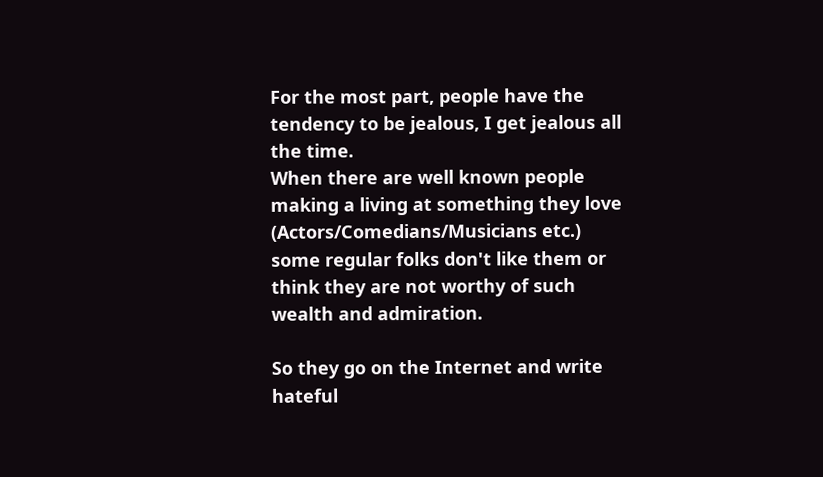For the most part, people have the tendency to be jealous, I get jealous all the time.
When there are well known people making a living at something they love (Actors/Comedians/Musicians etc.) some regular folks don't like them or think they are not worthy of such wealth and admiration.

So they go on the Internet and write hateful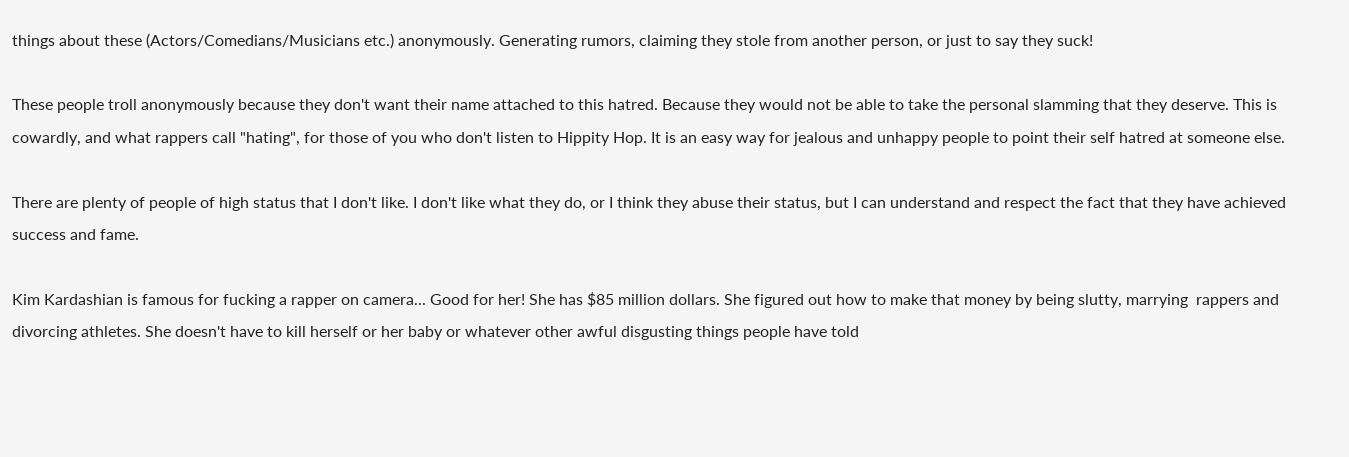things about these (Actors/Comedians/Musicians etc.) anonymously. Generating rumors, claiming they stole from another person, or just to say they suck!

These people troll anonymously because they don't want their name attached to this hatred. Because they would not be able to take the personal slamming that they deserve. This is cowardly, and what rappers call "hating", for those of you who don't listen to Hippity Hop. It is an easy way for jealous and unhappy people to point their self hatred at someone else.

There are plenty of people of high status that I don't like. I don't like what they do, or I think they abuse their status, but I can understand and respect the fact that they have achieved success and fame.

Kim Kardashian is famous for fucking a rapper on camera... Good for her! She has $85 million dollars. She figured out how to make that money by being slutty, marrying  rappers and divorcing athletes. She doesn't have to kill herself or her baby or whatever other awful disgusting things people have told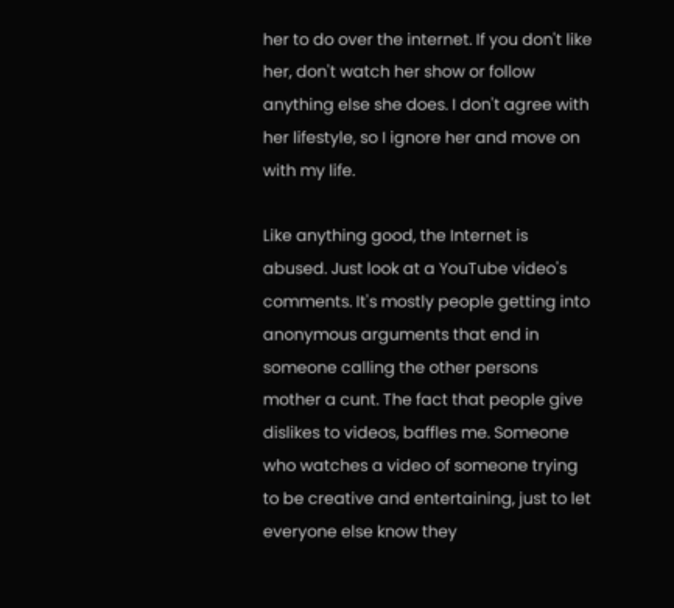her to do over the internet. If you don't like her, don't watch her show or follow anything else she does. I don't agree with her lifestyle, so I ignore her and move on with my life.

Like anything good, the Internet is abused. Just look at a YouTube video's comments. It's mostly people getting into anonymous arguments that end in someone calling the other persons mother a cunt. The fact that people give dislikes to videos, baffles me. Someone who watches a video of someone trying to be creative and entertaining, just to let everyone else know they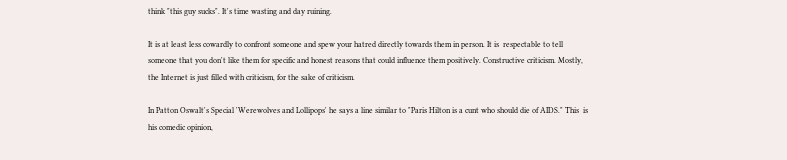think "this guy sucks". It's time wasting and day ruining.

It is at least less cowardly to confront someone and spew your hatred directly towards them in person. It is  respectable to tell someone that you don't like them for specific and honest reasons that could influence them positively. Constructive criticism. Mostly, the Internet is just filled with criticism, for the sake of criticism.

In Patton Oswalt's Special 'Werewolves and Lollipops' he says a line similar to "Paris Hilton is a cunt who should die of AIDS." This  is his comedic opinion,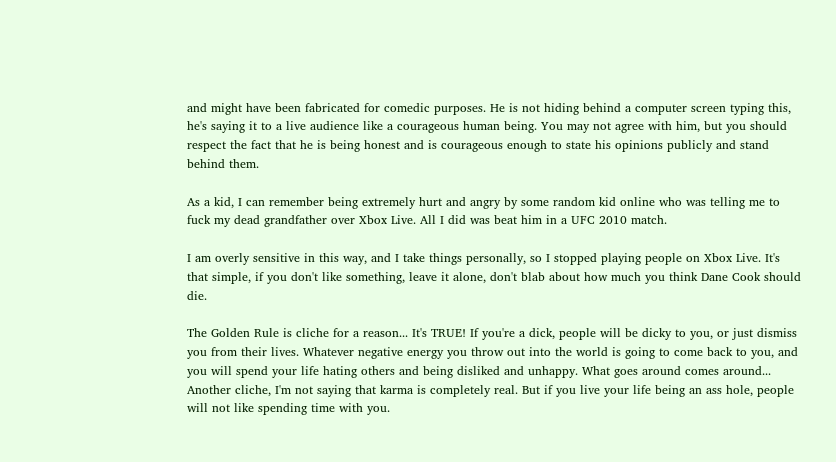and might have been fabricated for comedic purposes. He is not hiding behind a computer screen typing this, he's saying it to a live audience like a courageous human being. You may not agree with him, but you should respect the fact that he is being honest and is courageous enough to state his opinions publicly and stand behind them.

As a kid, I can remember being extremely hurt and angry by some random kid online who was telling me to fuck my dead grandfather over Xbox Live. All I did was beat him in a UFC 2010 match.

I am overly sensitive in this way, and I take things personally, so I stopped playing people on Xbox Live. It's that simple, if you don't like something, leave it alone, don't blab about how much you think Dane Cook should die.

The Golden Rule is cliche for a reason... It's TRUE! If you're a dick, people will be dicky to you, or just dismiss you from their lives. Whatever negative energy you throw out into the world is going to come back to you, and you will spend your life hating others and being disliked and unhappy. What goes around comes around... Another cliche, I'm not saying that karma is completely real. But if you live your life being an ass hole, people will not like spending time with you.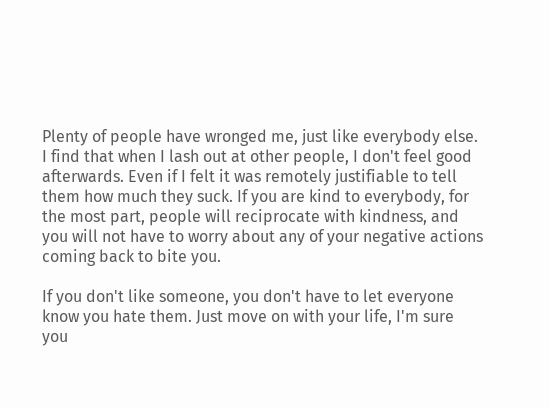Plenty of people have wronged me, just like everybody else. I find that when I lash out at other people, I don't feel good afterwards. Even if I felt it was remotely justifiable to tell them how much they suck. If you are kind to everybody, for the most part, people will reciprocate with kindness, and you will not have to worry about any of your negative actions coming back to bite you.

If you don't like someone, you don't have to let everyone know you hate them. Just move on with your life, I'm sure you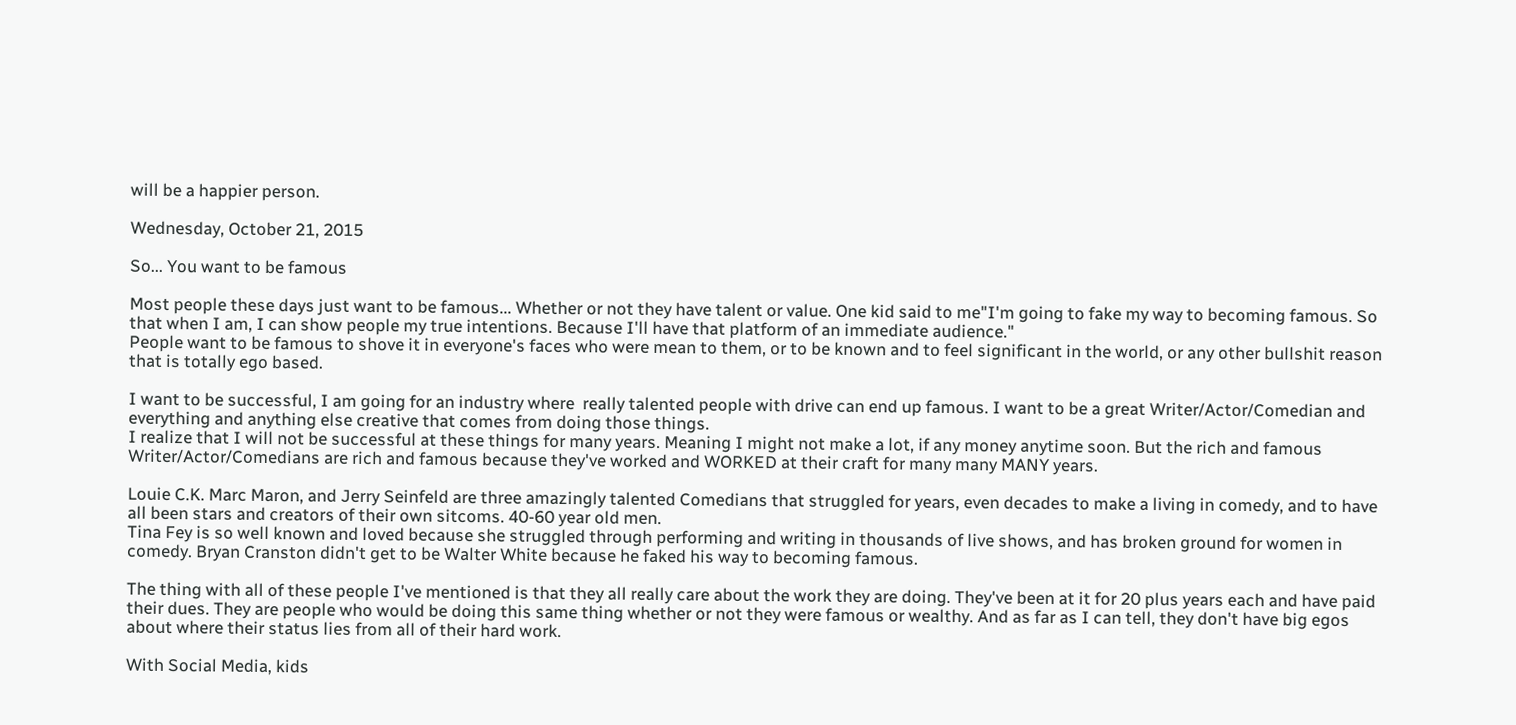will be a happier person.

Wednesday, October 21, 2015

So... You want to be famous

Most people these days just want to be famous... Whether or not they have talent or value. One kid said to me"I'm going to fake my way to becoming famous. So that when I am, I can show people my true intentions. Because I'll have that platform of an immediate audience."
People want to be famous to shove it in everyone's faces who were mean to them, or to be known and to feel significant in the world, or any other bullshit reason that is totally ego based.

I want to be successful, I am going for an industry where  really talented people with drive can end up famous. I want to be a great Writer/Actor/Comedian and everything and anything else creative that comes from doing those things.
I realize that I will not be successful at these things for many years. Meaning I might not make a lot, if any money anytime soon. But the rich and famous Writer/Actor/Comedians are rich and famous because they've worked and WORKED at their craft for many many MANY years.

Louie C.K. Marc Maron, and Jerry Seinfeld are three amazingly talented Comedians that struggled for years, even decades to make a living in comedy, and to have all been stars and creators of their own sitcoms. 40-60 year old men.
Tina Fey is so well known and loved because she struggled through performing and writing in thousands of live shows, and has broken ground for women in comedy. Bryan Cranston didn't get to be Walter White because he faked his way to becoming famous.

The thing with all of these people I've mentioned is that they all really care about the work they are doing. They've been at it for 20 plus years each and have paid their dues. They are people who would be doing this same thing whether or not they were famous or wealthy. And as far as I can tell, they don't have big egos about where their status lies from all of their hard work.

With Social Media, kids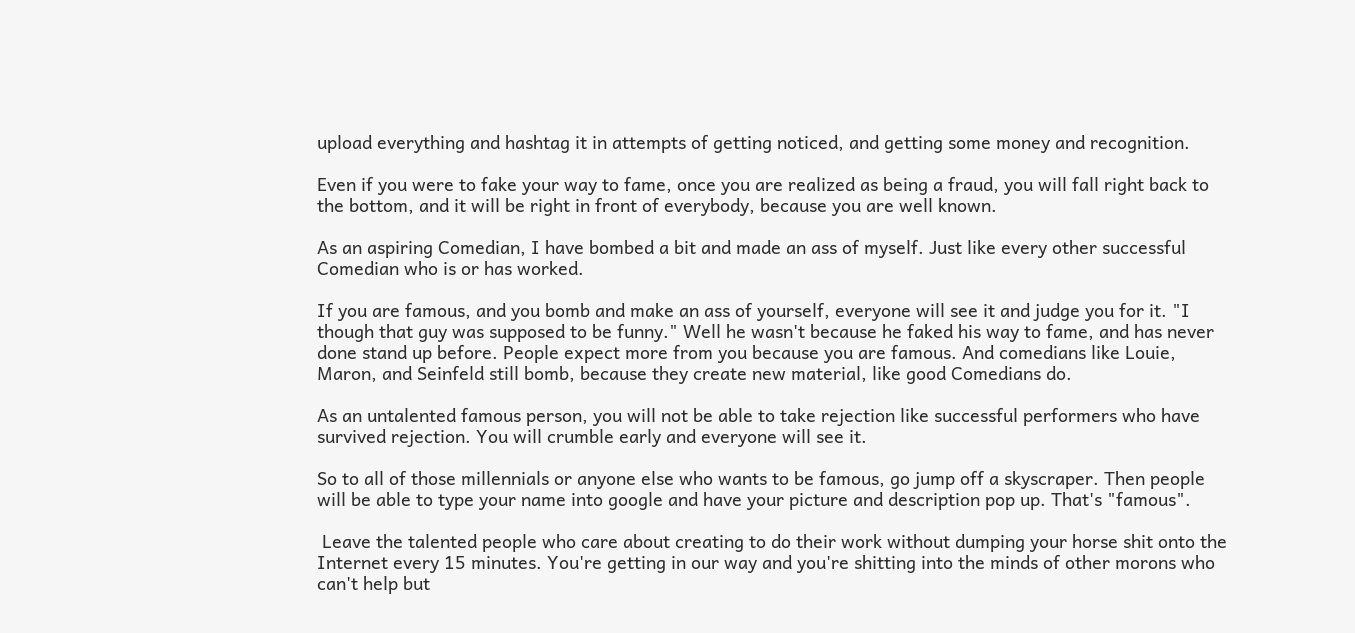upload everything and hashtag it in attempts of getting noticed, and getting some money and recognition.

Even if you were to fake your way to fame, once you are realized as being a fraud, you will fall right back to the bottom, and it will be right in front of everybody, because you are well known.

As an aspiring Comedian, I have bombed a bit and made an ass of myself. Just like every other successful Comedian who is or has worked.

If you are famous, and you bomb and make an ass of yourself, everyone will see it and judge you for it. "I though that guy was supposed to be funny." Well he wasn't because he faked his way to fame, and has never done stand up before. People expect more from you because you are famous. And comedians like Louie, Maron, and Seinfeld still bomb, because they create new material, like good Comedians do.

As an untalented famous person, you will not be able to take rejection like successful performers who have survived rejection. You will crumble early and everyone will see it.

So to all of those millennials or anyone else who wants to be famous, go jump off a skyscraper. Then people will be able to type your name into google and have your picture and description pop up. That's "famous".

 Leave the talented people who care about creating to do their work without dumping your horse shit onto the Internet every 15 minutes. You're getting in our way and you're shitting into the minds of other morons who can't help but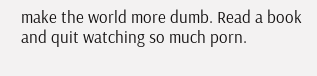make the world more dumb. Read a book and quit watching so much porn.